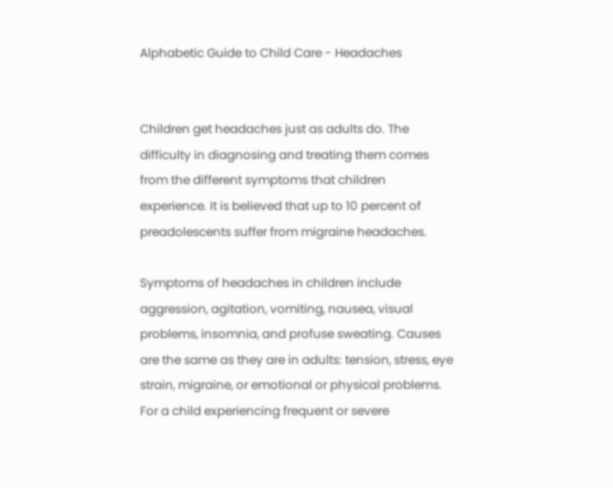Alphabetic Guide to Child Care - Headaches


Children get headaches just as adults do. The difficulty in diagnosing and treating them comes from the different symptoms that children experience. It is believed that up to 10 percent of preadolescents suffer from migraine headaches.

Symptoms of headaches in children include aggression, agitation, vomiting, nausea, visual problems, insomnia, and profuse sweating. Causes are the same as they are in adults: tension, stress, eye strain, migraine, or emotional or physical problems. For a child experiencing frequent or severe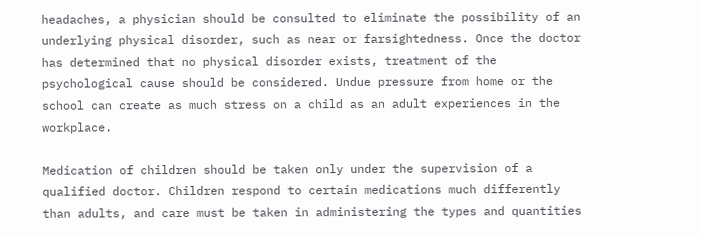headaches, a physician should be consulted to eliminate the possibility of an underlying physical disorder, such as near or farsightedness. Once the doctor has determined that no physical disorder exists, treatment of the psychological cause should be considered. Undue pressure from home or the school can create as much stress on a child as an adult experiences in the workplace.

Medication of children should be taken only under the supervision of a qualified doctor. Children respond to certain medications much differently than adults, and care must be taken in administering the types and quantities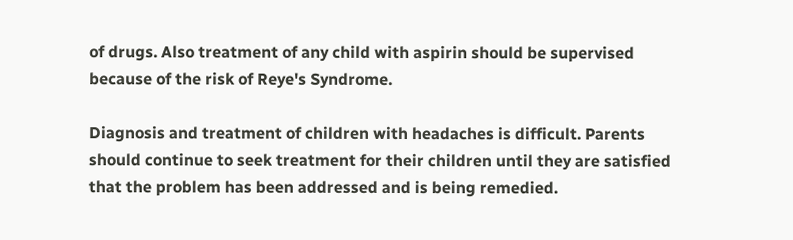of drugs. Also treatment of any child with aspirin should be supervised because of the risk of Reye's Syndrome.

Diagnosis and treatment of children with headaches is difficult. Parents should continue to seek treatment for their children until they are satisfied that the problem has been addressed and is being remedied.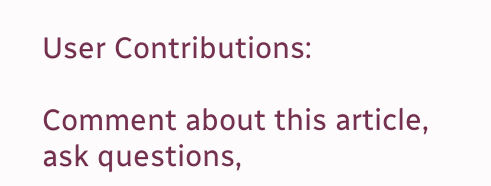User Contributions:

Comment about this article, ask questions,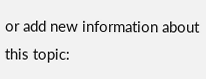or add new information about this topic: